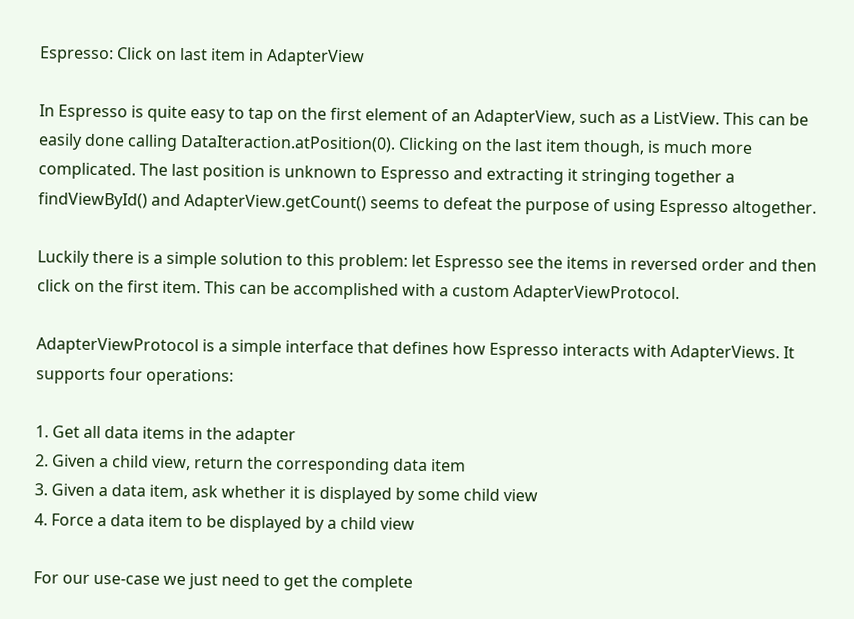Espresso: Click on last item in AdapterView

In Espresso is quite easy to tap on the first element of an AdapterView, such as a ListView. This can be easily done calling DataIteraction.atPosition(0). Clicking on the last item though, is much more complicated. The last position is unknown to Espresso and extracting it stringing together a findViewById() and AdapterView.getCount() seems to defeat the purpose of using Espresso altogether.

Luckily there is a simple solution to this problem: let Espresso see the items in reversed order and then click on the first item. This can be accomplished with a custom AdapterViewProtocol.

AdapterViewProtocol is a simple interface that defines how Espresso interacts with AdapterViews. It supports four operations:

1. Get all data items in the adapter
2. Given a child view, return the corresponding data item
3. Given a data item, ask whether it is displayed by some child view
4. Force a data item to be displayed by a child view

For our use-case we just need to get the complete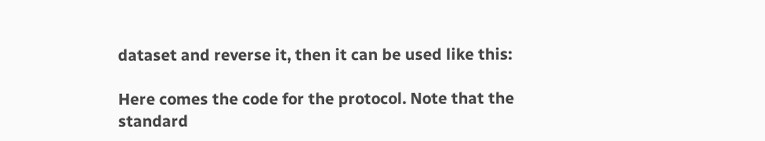dataset and reverse it, then it can be used like this:

Here comes the code for the protocol. Note that the standard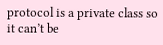protocol is a private class so it can’t be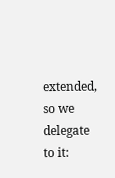extended, so we delegate to it: